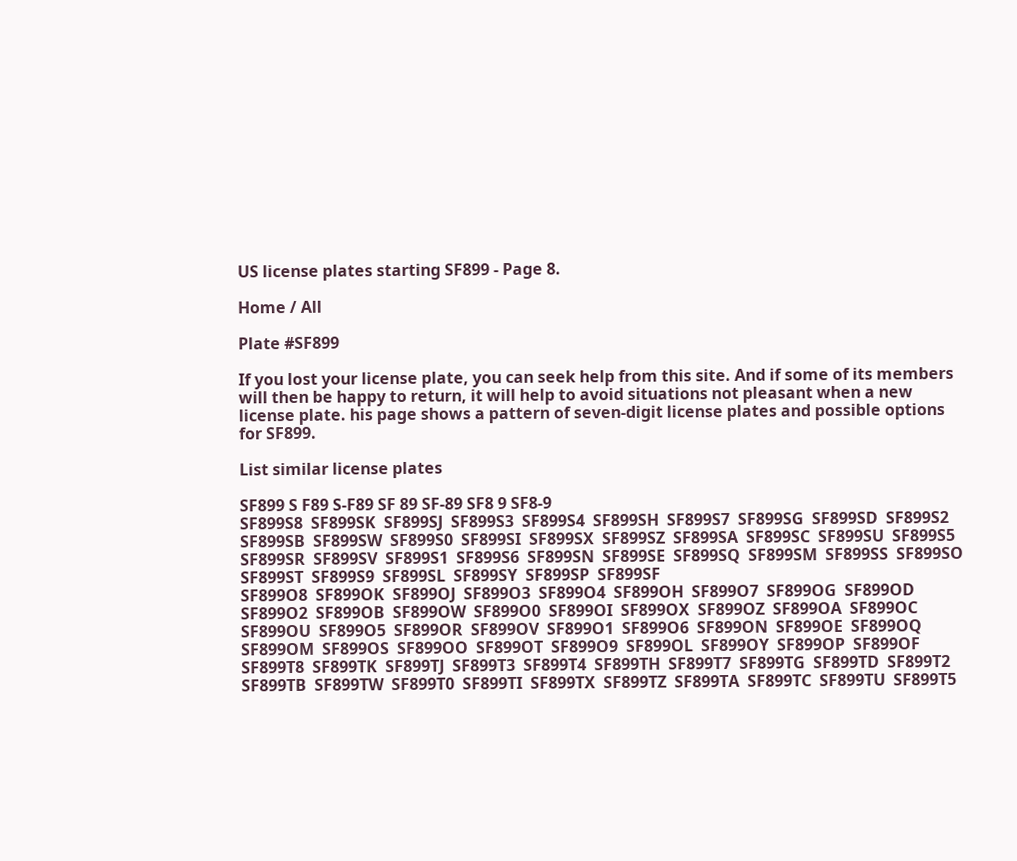US license plates starting SF899 - Page 8.

Home / All

Plate #SF899

If you lost your license plate, you can seek help from this site. And if some of its members will then be happy to return, it will help to avoid situations not pleasant when a new license plate. his page shows a pattern of seven-digit license plates and possible options for SF899.

List similar license plates

SF899 S F89 S-F89 SF 89 SF-89 SF8 9 SF8-9
SF899S8  SF899SK  SF899SJ  SF899S3  SF899S4  SF899SH  SF899S7  SF899SG  SF899SD  SF899S2  SF899SB  SF899SW  SF899S0  SF899SI  SF899SX  SF899SZ  SF899SA  SF899SC  SF899SU  SF899S5  SF899SR  SF899SV  SF899S1  SF899S6  SF899SN  SF899SE  SF899SQ  SF899SM  SF899SS  SF899SO  SF899ST  SF899S9  SF899SL  SF899SY  SF899SP  SF899SF
SF899O8  SF899OK  SF899OJ  SF899O3  SF899O4  SF899OH  SF899O7  SF899OG  SF899OD  SF899O2  SF899OB  SF899OW  SF899O0  SF899OI  SF899OX  SF899OZ  SF899OA  SF899OC  SF899OU  SF899O5  SF899OR  SF899OV  SF899O1  SF899O6  SF899ON  SF899OE  SF899OQ  SF899OM  SF899OS  SF899OO  SF899OT  SF899O9  SF899OL  SF899OY  SF899OP  SF899OF
SF899T8  SF899TK  SF899TJ  SF899T3  SF899T4  SF899TH  SF899T7  SF899TG  SF899TD  SF899T2  SF899TB  SF899TW  SF899T0  SF899TI  SF899TX  SF899TZ  SF899TA  SF899TC  SF899TU  SF899T5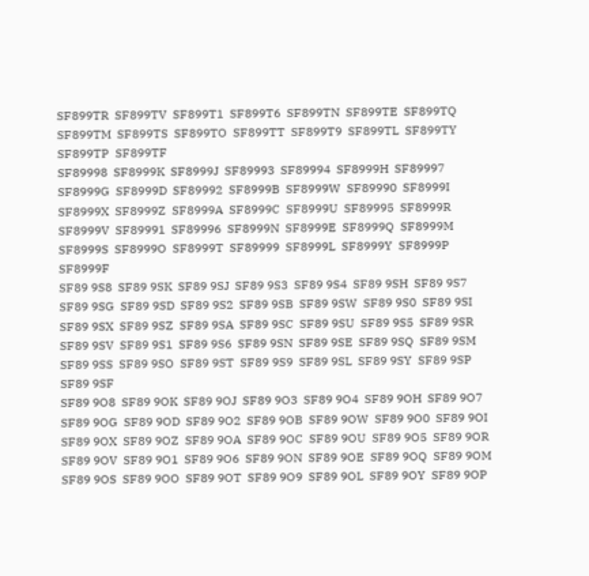SF899TR  SF899TV  SF899T1  SF899T6  SF899TN  SF899TE  SF899TQ  SF899TM  SF899TS  SF899TO  SF899TT  SF899T9  SF899TL  SF899TY  SF899TP  SF899TF
SF89998  SF8999K  SF8999J  SF89993  SF89994  SF8999H  SF89997  SF8999G  SF8999D  SF89992  SF8999B  SF8999W  SF89990  SF8999I  SF8999X  SF8999Z  SF8999A  SF8999C  SF8999U  SF89995  SF8999R  SF8999V  SF89991  SF89996  SF8999N  SF8999E  SF8999Q  SF8999M  SF8999S  SF8999O  SF8999T  SF89999  SF8999L  SF8999Y  SF8999P  SF8999F
SF89 9S8  SF89 9SK  SF89 9SJ  SF89 9S3  SF89 9S4  SF89 9SH  SF89 9S7  SF89 9SG  SF89 9SD  SF89 9S2  SF89 9SB  SF89 9SW  SF89 9S0  SF89 9SI  SF89 9SX  SF89 9SZ  SF89 9SA  SF89 9SC  SF89 9SU  SF89 9S5  SF89 9SR  SF89 9SV  SF89 9S1  SF89 9S6  SF89 9SN  SF89 9SE  SF89 9SQ  SF89 9SM  SF89 9SS  SF89 9SO  SF89 9ST  SF89 9S9  SF89 9SL  SF89 9SY  SF89 9SP  SF89 9SF
SF89 9O8  SF89 9OK  SF89 9OJ  SF89 9O3  SF89 9O4  SF89 9OH  SF89 9O7  SF89 9OG  SF89 9OD  SF89 9O2  SF89 9OB  SF89 9OW  SF89 9O0  SF89 9OI  SF89 9OX  SF89 9OZ  SF89 9OA  SF89 9OC  SF89 9OU  SF89 9O5  SF89 9OR  SF89 9OV  SF89 9O1  SF89 9O6  SF89 9ON  SF89 9OE  SF89 9OQ  SF89 9OM  SF89 9OS  SF89 9OO  SF89 9OT  SF89 9O9  SF89 9OL  SF89 9OY  SF89 9OP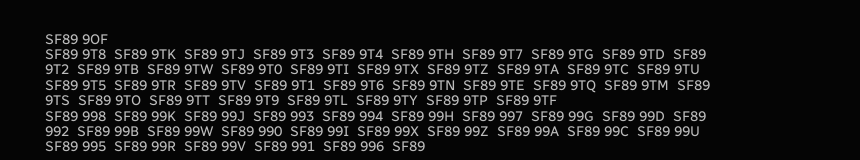SF89 9OF
SF89 9T8  SF89 9TK  SF89 9TJ  SF89 9T3  SF89 9T4  SF89 9TH  SF89 9T7  SF89 9TG  SF89 9TD  SF89 9T2  SF89 9TB  SF89 9TW  SF89 9T0  SF89 9TI  SF89 9TX  SF89 9TZ  SF89 9TA  SF89 9TC  SF89 9TU  SF89 9T5  SF89 9TR  SF89 9TV  SF89 9T1  SF89 9T6  SF89 9TN  SF89 9TE  SF89 9TQ  SF89 9TM  SF89 9TS  SF89 9TO  SF89 9TT  SF89 9T9  SF89 9TL  SF89 9TY  SF89 9TP  SF89 9TF
SF89 998  SF89 99K  SF89 99J  SF89 993  SF89 994  SF89 99H  SF89 997  SF89 99G  SF89 99D  SF89 992  SF89 99B  SF89 99W  SF89 990  SF89 99I  SF89 99X  SF89 99Z  SF89 99A  SF89 99C  SF89 99U  SF89 995  SF89 99R  SF89 99V  SF89 991  SF89 996  SF89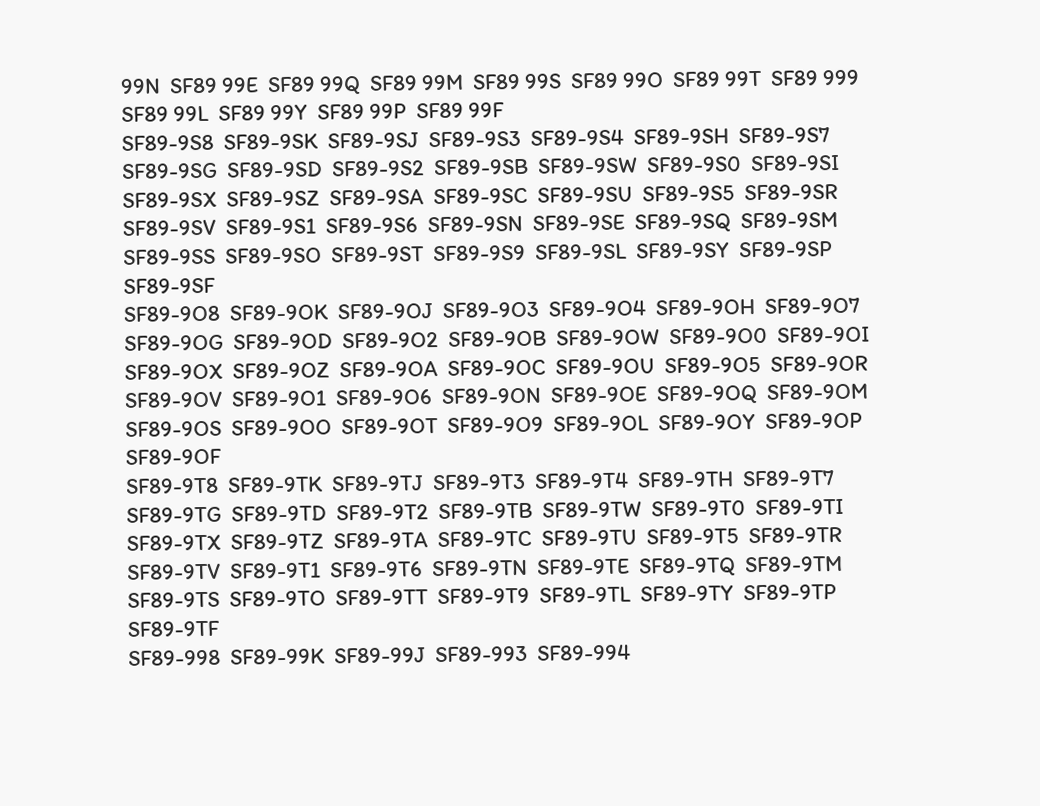99N  SF89 99E  SF89 99Q  SF89 99M  SF89 99S  SF89 99O  SF89 99T  SF89 999  SF89 99L  SF89 99Y  SF89 99P  SF89 99F
SF89-9S8  SF89-9SK  SF89-9SJ  SF89-9S3  SF89-9S4  SF89-9SH  SF89-9S7  SF89-9SG  SF89-9SD  SF89-9S2  SF89-9SB  SF89-9SW  SF89-9S0  SF89-9SI  SF89-9SX  SF89-9SZ  SF89-9SA  SF89-9SC  SF89-9SU  SF89-9S5  SF89-9SR  SF89-9SV  SF89-9S1  SF89-9S6  SF89-9SN  SF89-9SE  SF89-9SQ  SF89-9SM  SF89-9SS  SF89-9SO  SF89-9ST  SF89-9S9  SF89-9SL  SF89-9SY  SF89-9SP  SF89-9SF
SF89-9O8  SF89-9OK  SF89-9OJ  SF89-9O3  SF89-9O4  SF89-9OH  SF89-9O7  SF89-9OG  SF89-9OD  SF89-9O2  SF89-9OB  SF89-9OW  SF89-9O0  SF89-9OI  SF89-9OX  SF89-9OZ  SF89-9OA  SF89-9OC  SF89-9OU  SF89-9O5  SF89-9OR  SF89-9OV  SF89-9O1  SF89-9O6  SF89-9ON  SF89-9OE  SF89-9OQ  SF89-9OM  SF89-9OS  SF89-9OO  SF89-9OT  SF89-9O9  SF89-9OL  SF89-9OY  SF89-9OP  SF89-9OF
SF89-9T8  SF89-9TK  SF89-9TJ  SF89-9T3  SF89-9T4  SF89-9TH  SF89-9T7  SF89-9TG  SF89-9TD  SF89-9T2  SF89-9TB  SF89-9TW  SF89-9T0  SF89-9TI  SF89-9TX  SF89-9TZ  SF89-9TA  SF89-9TC  SF89-9TU  SF89-9T5  SF89-9TR  SF89-9TV  SF89-9T1  SF89-9T6  SF89-9TN  SF89-9TE  SF89-9TQ  SF89-9TM  SF89-9TS  SF89-9TO  SF89-9TT  SF89-9T9  SF89-9TL  SF89-9TY  SF89-9TP  SF89-9TF
SF89-998  SF89-99K  SF89-99J  SF89-993  SF89-994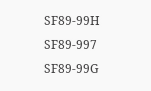SF89-99H  SF89-997  SF89-99G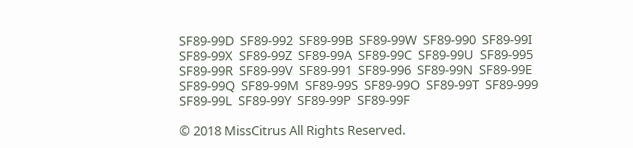SF89-99D  SF89-992  SF89-99B  SF89-99W  SF89-990  SF89-99I  SF89-99X  SF89-99Z  SF89-99A  SF89-99C  SF89-99U  SF89-995  SF89-99R  SF89-99V  SF89-991  SF89-996  SF89-99N  SF89-99E  SF89-99Q  SF89-99M  SF89-99S  SF89-99O  SF89-99T  SF89-999  SF89-99L  SF89-99Y  SF89-99P  SF89-99F

© 2018 MissCitrus All Rights Reserved.